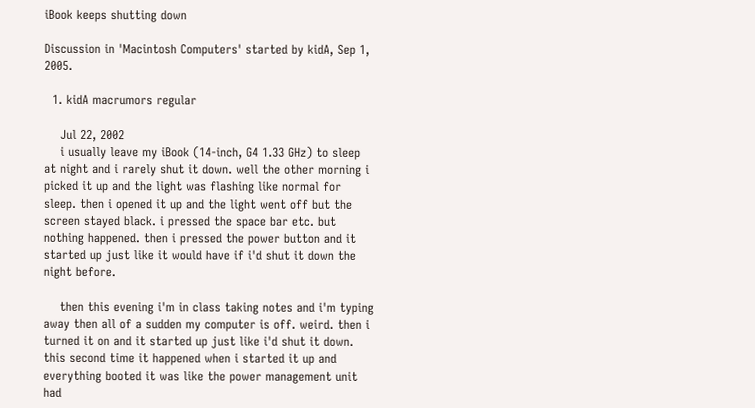iBook keeps shutting down

Discussion in 'Macintosh Computers' started by kidA, Sep 1, 2005.

  1. kidA macrumors regular

    Jul 22, 2002
    i usually leave my iBook (14-inch, G4 1.33 GHz) to sleep at night and i rarely shut it down. well the other morning i picked it up and the light was flashing like normal for sleep. then i opened it up and the light went off but the screen stayed black. i pressed the space bar etc. but nothing happened. then i pressed the power button and it started up just like it would have if i'd shut it down the night before.

    then this evening i'm in class taking notes and i'm typing away then all of a sudden my computer is off. weird. then i turned it on and it started up just like i'd shut it down. this second time it happened when i started it up and everything booted it was like the power management unit had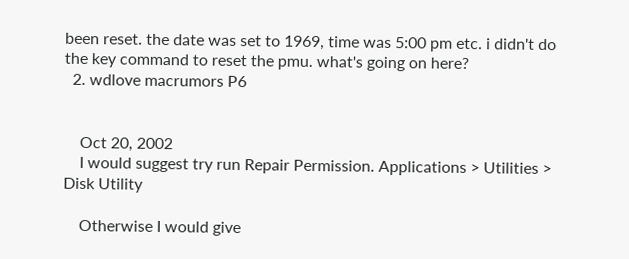been reset. the date was set to 1969, time was 5:00 pm etc. i didn't do the key command to reset the pmu. what's going on here?
  2. wdlove macrumors P6


    Oct 20, 2002
    I would suggest try run Repair Permission. Applications > Utilities > Disk Utility

    Otherwise I would give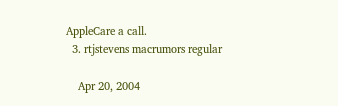AppleCare a call.
  3. rtjstevens macrumors regular

    Apr 20, 2004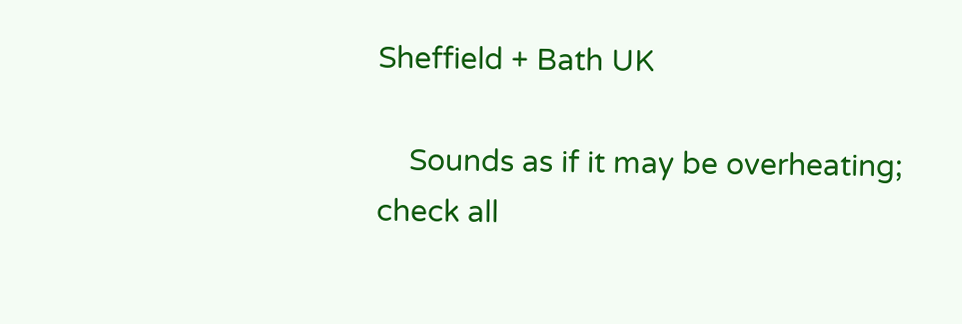Sheffield + Bath UK

    Sounds as if it may be overheating; check all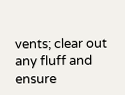vents; clear out any fluff and ensure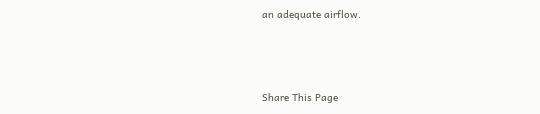an adequate airflow.



Share This Page